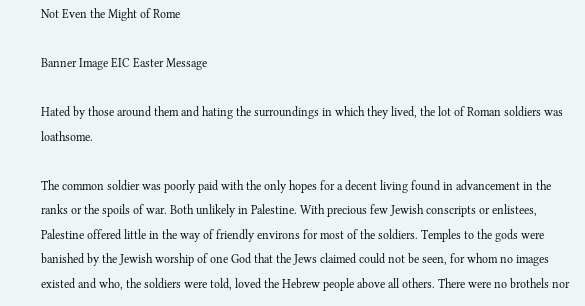Not Even the Might of Rome

Banner Image EIC Easter Message

Hated by those around them and hating the surroundings in which they lived, the lot of Roman soldiers was loathsome.

The common soldier was poorly paid with the only hopes for a decent living found in advancement in the ranks or the spoils of war. Both unlikely in Palestine. With precious few Jewish conscripts or enlistees, Palestine offered little in the way of friendly environs for most of the soldiers. Temples to the gods were banished by the Jewish worship of one God that the Jews claimed could not be seen, for whom no images existed and who, the soldiers were told, loved the Hebrew people above all others. There were no brothels nor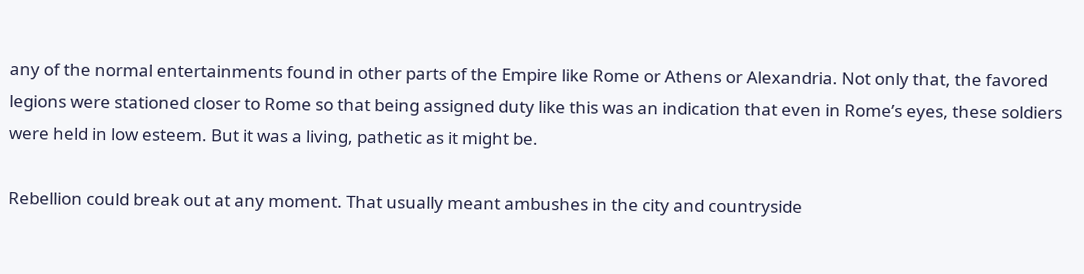any of the normal entertainments found in other parts of the Empire like Rome or Athens or Alexandria. Not only that, the favored legions were stationed closer to Rome so that being assigned duty like this was an indication that even in Rome’s eyes, these soldiers were held in low esteem. But it was a living, pathetic as it might be.

Rebellion could break out at any moment. That usually meant ambushes in the city and countryside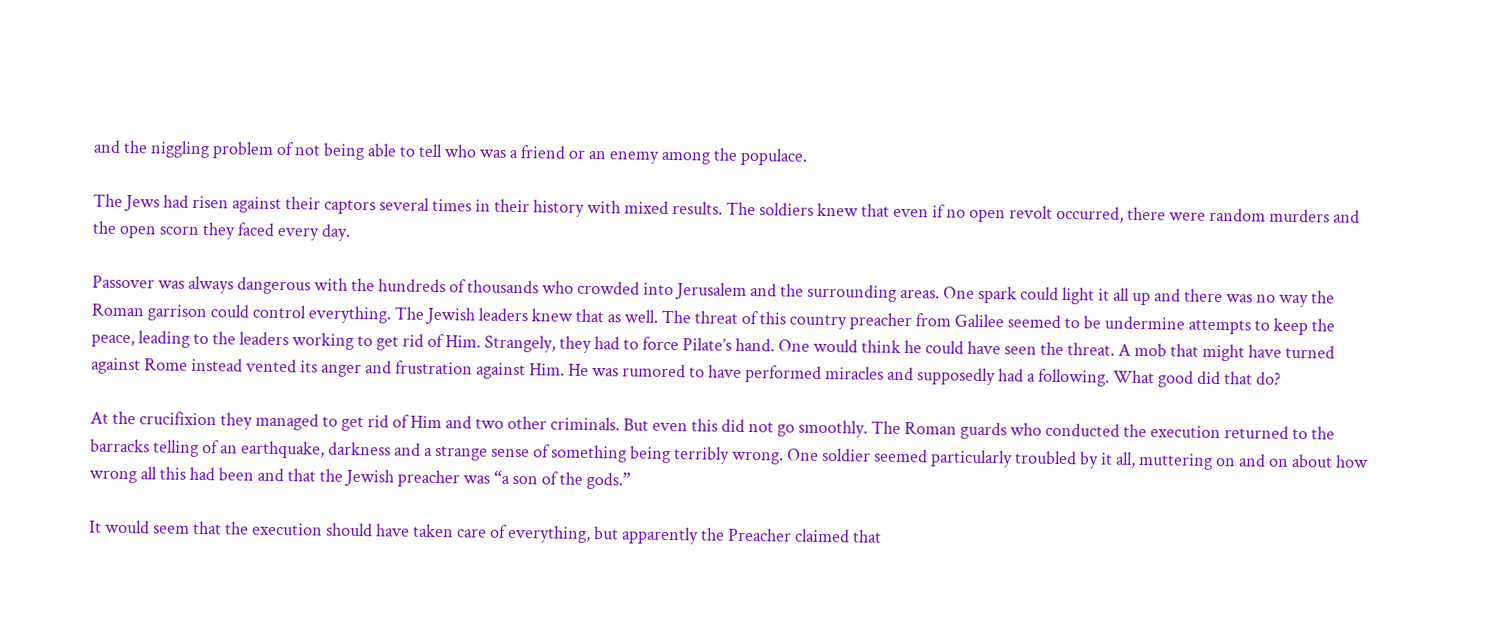and the niggling problem of not being able to tell who was a friend or an enemy among the populace.

The Jews had risen against their captors several times in their history with mixed results. The soldiers knew that even if no open revolt occurred, there were random murders and the open scorn they faced every day.

Passover was always dangerous with the hundreds of thousands who crowded into Jerusalem and the surrounding areas. One spark could light it all up and there was no way the Roman garrison could control everything. The Jewish leaders knew that as well. The threat of this country preacher from Galilee seemed to be undermine attempts to keep the peace, leading to the leaders working to get rid of Him. Strangely, they had to force Pilate’s hand. One would think he could have seen the threat. A mob that might have turned against Rome instead vented its anger and frustration against Him. He was rumored to have performed miracles and supposedly had a following. What good did that do?

At the crucifixion they managed to get rid of Him and two other criminals. But even this did not go smoothly. The Roman guards who conducted the execution returned to the barracks telling of an earthquake, darkness and a strange sense of something being terribly wrong. One soldier seemed particularly troubled by it all, muttering on and on about how wrong all this had been and that the Jewish preacher was “a son of the gods.”

It would seem that the execution should have taken care of everything, but apparently the Preacher claimed that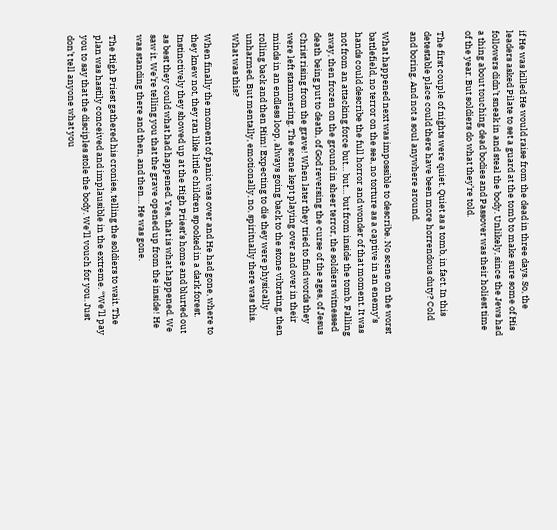if He was killed He would raise from the dead in three days. So, the leaders asked Pilate to set a guard at the tomb to make sure some of His followers didn’t sneak in and steal the body. Unlikely, since the Jews had a thing about touching dead bodies and Passover was their holiest time of the year. But soldiers do what they’re told.

The first couple of nights were quiet. Quiet as a tomb, in fact. In this detestable place could there have been more horrendous duty? Cold and boring. And not a soul anywhere around.

What happened next was impossible to describe. No scene on the worst battlefield, no terror on the sea, no torture as a captive in an enemy’s hands could describe the full horror and wonder of that moment. It was not from an attacking force but… but… but from inside the tomb. Falling away, then frozen on the ground in sheer terror, the soldiers witnessed death being put to death, of God reversing the curse of the ages, of Jesus Christ rising from the grave! When later they tried to find words they were left stammering. The scene kept playing over and over in their minds in an endless loop, always going back to the stone vibrating, then rolling back and then Him! Expecting to die they were physically unharmed. But mentally, emotionally, no, spiritually there was this. What was this?

When finally the moment of panic was over and He had gone, where to they knew not, they ran like little children spooked in a dark forest. Instinctively they showed up at the High Priest’s home and blurted out as best they could what had happened. Yes, that is what happened. We saw it. We’re telling you that the grave opened up from the inside! He was standing there and then, and then… He was gone.

The High Priest gathered his cronies, telling the soldiers to wait. The plan was hastily conceived and implausible in the extreme. “We’ll pay you to say that the disciples stole the body. We’ll vouch for you. Just don’t tell anyone what you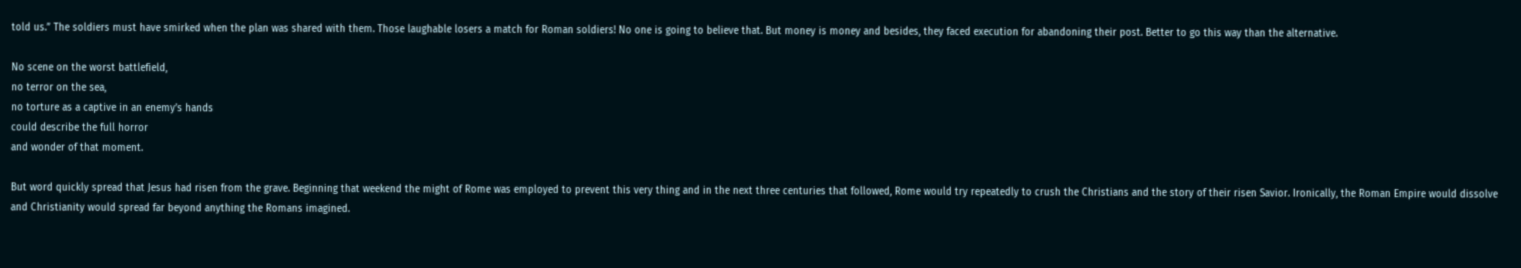told us.” The soldiers must have smirked when the plan was shared with them. Those laughable losers a match for Roman soldiers! No one is going to believe that. But money is money and besides, they faced execution for abandoning their post. Better to go this way than the alternative.

No scene on the worst battlefield,
no terror on the sea,
no torture as a captive in an enemy’s hands
could describe the full horror
and wonder of that moment.

But word quickly spread that Jesus had risen from the grave. Beginning that weekend the might of Rome was employed to prevent this very thing and in the next three centuries that followed, Rome would try repeatedly to crush the Christians and the story of their risen Savior. Ironically, the Roman Empire would dissolve and Christianity would spread far beyond anything the Romans imagined.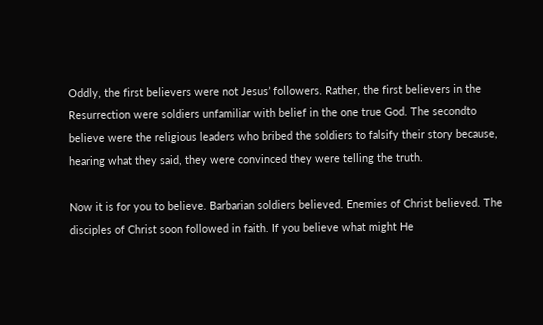Oddly, the first believers were not Jesus’ followers. Rather, the first believers in the Resurrection were soldiers unfamiliar with belief in the one true God. The secondto believe were the religious leaders who bribed the soldiers to falsify their story because, hearing what they said, they were convinced they were telling the truth.

Now it is for you to believe. Barbarian soldiers believed. Enemies of Christ believed. The disciples of Christ soon followed in faith. If you believe what might He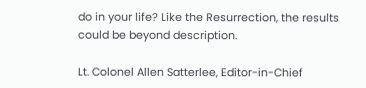do in your life? Like the Resurrection, the results could be beyond description.

Lt. Colonel Allen Satterlee, Editor-in-Chief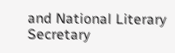and National Literary Secretary